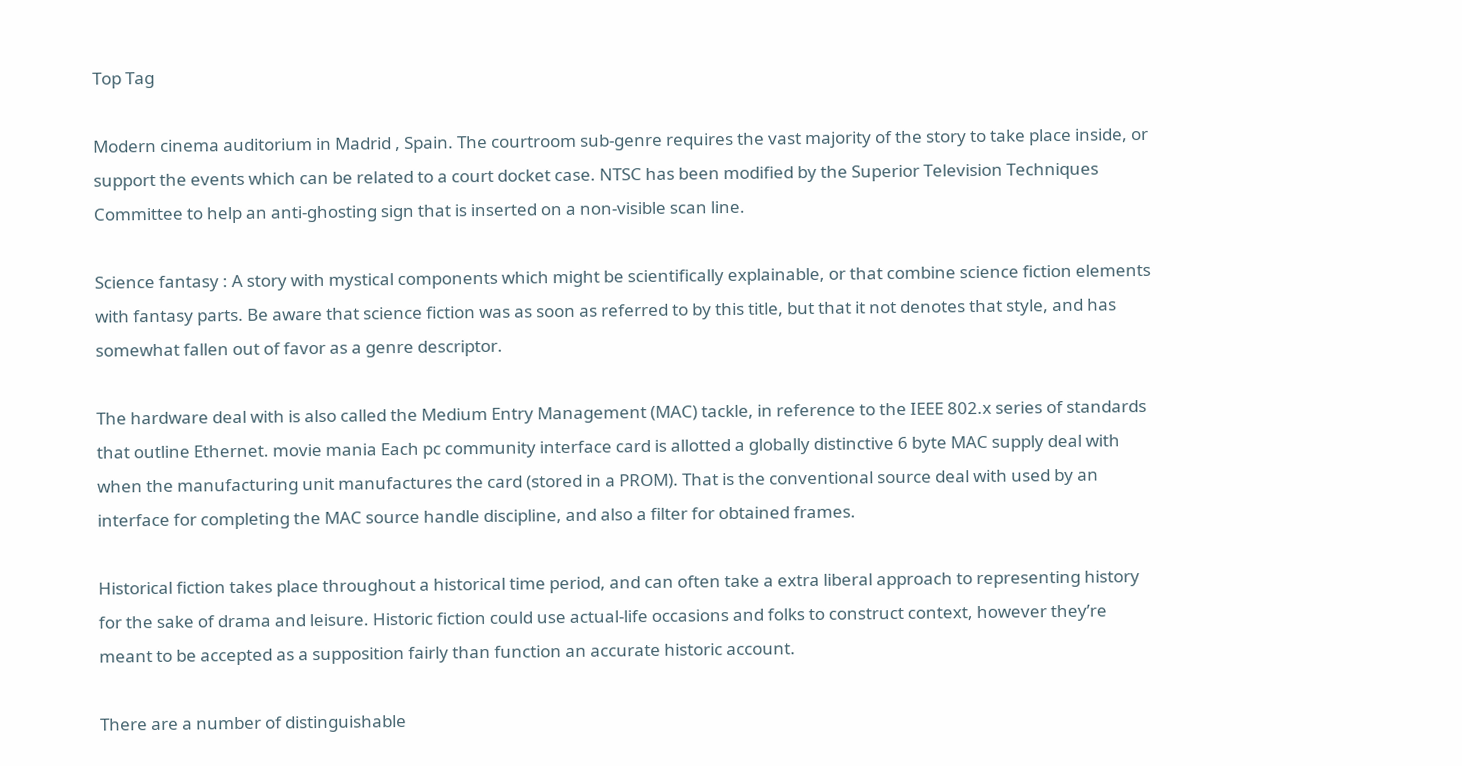Top Tag

Modern cinema auditorium in Madrid , Spain. The courtroom sub-genre requires the vast majority of the story to take place inside, or support the events which can be related to a court docket case. NTSC has been modified by the Superior Television Techniques Committee to help an anti-ghosting sign that is inserted on a non-visible scan line.

Science fantasy : A story with mystical components which might be scientifically explainable, or that combine science fiction elements with fantasy parts. Be aware that science fiction was as soon as referred to by this title, but that it not denotes that style, and has somewhat fallen out of favor as a genre descriptor.

The hardware deal with is also called the Medium Entry Management (MAC) tackle, in reference to the IEEE 802.x series of standards that outline Ethernet. movie mania Each pc community interface card is allotted a globally distinctive 6 byte MAC supply deal with when the manufacturing unit manufactures the card (stored in a PROM). That is the conventional source deal with used by an interface for completing the MAC source handle discipline, and also a filter for obtained frames.

Historical fiction takes place throughout a historical time period, and can often take a extra liberal approach to representing history for the sake of drama and leisure. Historic fiction could use actual-life occasions and folks to construct context, however they’re meant to be accepted as a supposition fairly than function an accurate historic account.

There are a number of distinguishable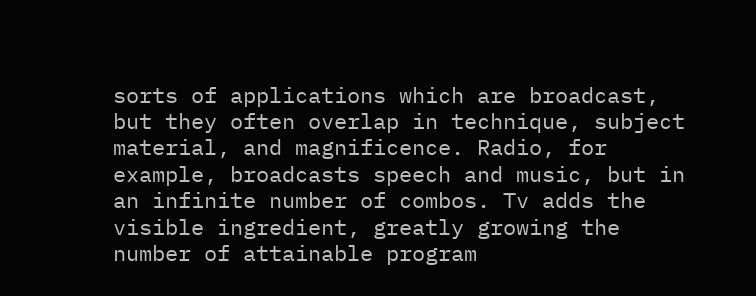sorts of applications which are broadcast, but they often overlap in technique, subject material, and magnificence. Radio, for example, broadcasts speech and music, but in an infinite number of combos. Tv adds the visible ingredient, greatly growing the number of attainable program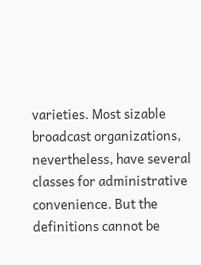varieties. Most sizable broadcast organizations, nevertheless, have several classes for administrative convenience. But the definitions cannot be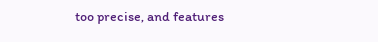too precise, and features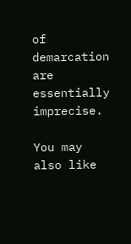of demarcation are essentially imprecise.

You may also like